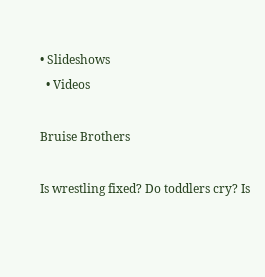• Slideshows
  • Videos

Bruise Brothers

Is wrestling fixed? Do toddlers cry? Is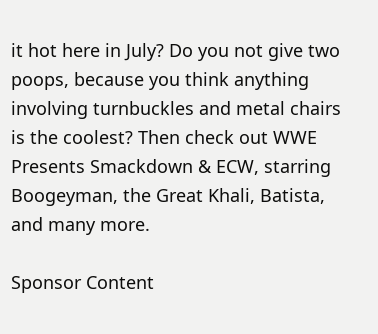it hot here in July? Do you not give two poops, because you think anything involving turnbuckles and metal chairs is the coolest? Then check out WWE Presents Smackdown & ECW, starring Boogeyman, the Great Khali, Batista, and many more.

Sponsor Content